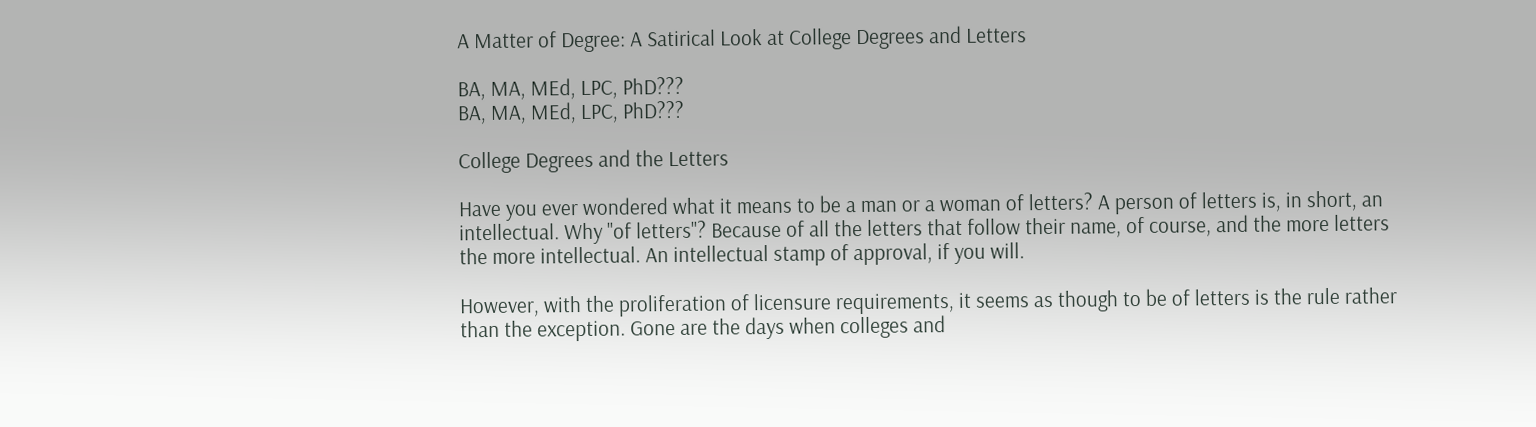A Matter of Degree: A Satirical Look at College Degrees and Letters

BA, MA, MEd, LPC, PhD???
BA, MA, MEd, LPC, PhD???

College Degrees and the Letters

Have you ever wondered what it means to be a man or a woman of letters? A person of letters is, in short, an intellectual. Why "of letters"? Because of all the letters that follow their name, of course, and the more letters the more intellectual. An intellectual stamp of approval, if you will.

However, with the proliferation of licensure requirements, it seems as though to be of letters is the rule rather than the exception. Gone are the days when colleges and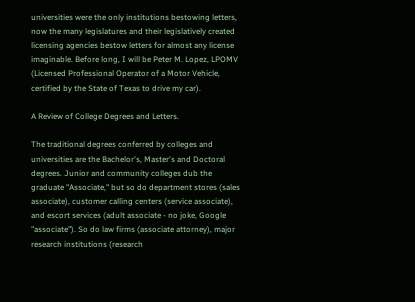universities were the only institutions bestowing letters, now the many legislatures and their legislatively created licensing agencies bestow letters for almost any license imaginable. Before long, I will be Peter M. Lopez, LPOMV (Licensed Professional Operator of a Motor Vehicle, certified by the State of Texas to drive my car).

A Review of College Degrees and Letters.

The traditional degrees conferred by colleges and universities are the Bachelor's, Master's and Doctoral degrees. Junior and community colleges dub the graduate "Associate," but so do department stores (sales associate), customer calling centers (service associate), and escort services (adult associate - no joke, Google "associate"). So do law firms (associate attorney), major research institutions (research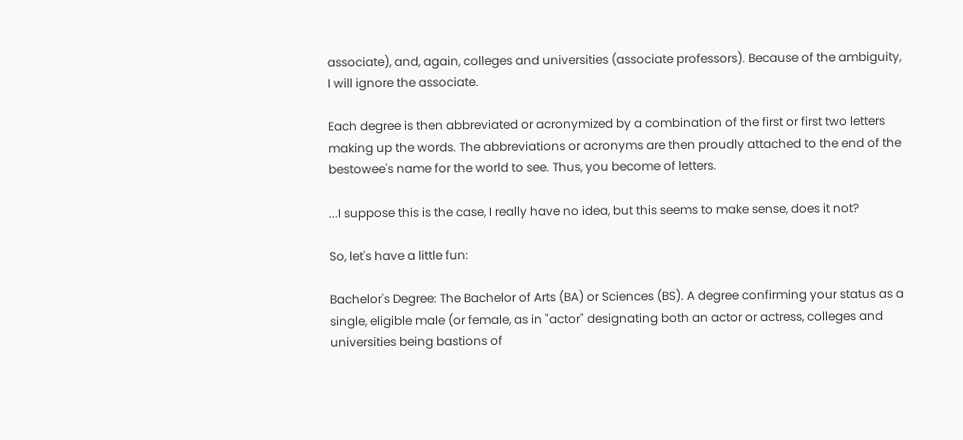associate), and, again, colleges and universities (associate professors). Because of the ambiguity, I will ignore the associate.

Each degree is then abbreviated or acronymized by a combination of the first or first two letters making up the words. The abbreviations or acronyms are then proudly attached to the end of the bestowee's name for the world to see. Thus, you become of letters.

...I suppose this is the case, I really have no idea, but this seems to make sense, does it not?

So, let's have a little fun:

Bachelor's Degree: The Bachelor of Arts (BA) or Sciences (BS). A degree confirming your status as a single, eligible male (or female, as in "actor" designating both an actor or actress, colleges and universities being bastions of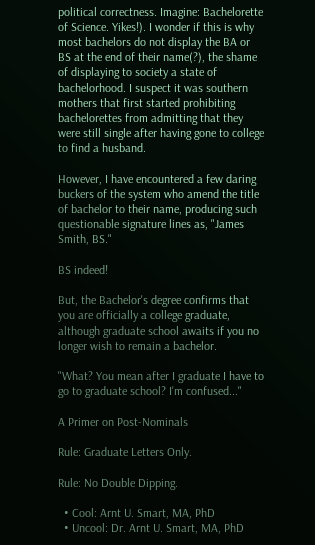political correctness. Imagine: Bachelorette of Science. Yikes!). I wonder if this is why most bachelors do not display the BA or BS at the end of their name(?), the shame of displaying to society a state of bachelorhood. I suspect it was southern mothers that first started prohibiting bachelorettes from admitting that they were still single after having gone to college to find a husband.

However, I have encountered a few daring buckers of the system who amend the title of bachelor to their name, producing such questionable signature lines as, "James Smith, BS."

BS indeed!

But, the Bachelor's degree confirms that you are officially a college graduate, although graduate school awaits if you no longer wish to remain a bachelor.

"What? You mean after I graduate I have to go to graduate school? I'm confused..."

A Primer on Post-Nominals

Rule: Graduate Letters Only.

Rule: No Double Dipping.

  • Cool: Arnt U. Smart, MA, PhD
  • Uncool: Dr. Arnt U. Smart, MA, PhD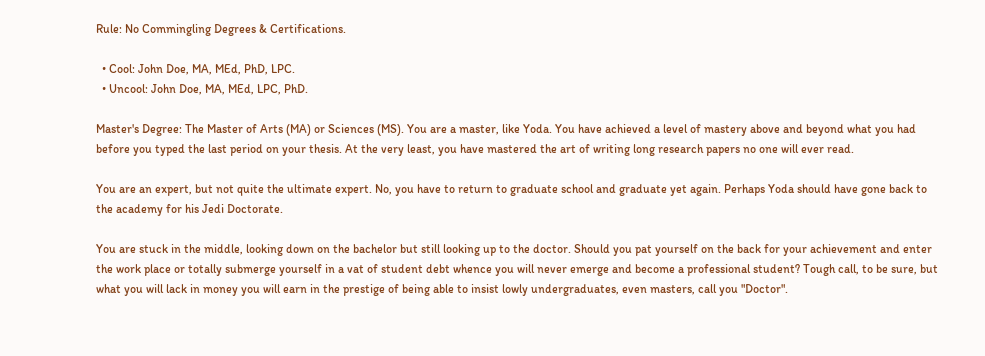Rule: No Commingling Degrees & Certifications.

  • Cool: John Doe, MA, MEd, PhD, LPC.
  • Uncool: John Doe, MA, MEd, LPC, PhD.

Master's Degree: The Master of Arts (MA) or Sciences (MS). You are a master, like Yoda. You have achieved a level of mastery above and beyond what you had before you typed the last period on your thesis. At the very least, you have mastered the art of writing long research papers no one will ever read.

You are an expert, but not quite the ultimate expert. No, you have to return to graduate school and graduate yet again. Perhaps Yoda should have gone back to the academy for his Jedi Doctorate.

You are stuck in the middle, looking down on the bachelor but still looking up to the doctor. Should you pat yourself on the back for your achievement and enter the work place or totally submerge yourself in a vat of student debt whence you will never emerge and become a professional student? Tough call, to be sure, but what you will lack in money you will earn in the prestige of being able to insist lowly undergraduates, even masters, call you "Doctor".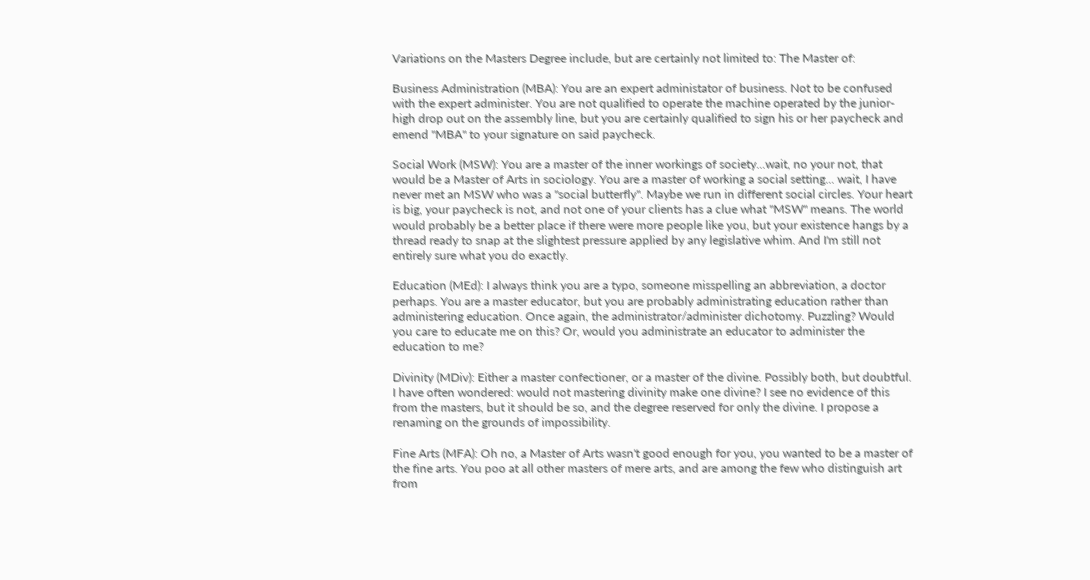Variations on the Masters Degree include, but are certainly not limited to: The Master of:

Business Administration (MBA): You are an expert administator of business. Not to be confused with the expert administer. You are not qualified to operate the machine operated by the junior-high drop out on the assembly line, but you are certainly qualified to sign his or her paycheck and emend "MBA" to your signature on said paycheck.

Social Work (MSW): You are a master of the inner workings of society...wait, no your not, that would be a Master of Arts in sociology. You are a master of working a social setting... wait, I have never met an MSW who was a "social butterfly". Maybe we run in different social circles. Your heart is big, your paycheck is not, and not one of your clients has a clue what "MSW" means. The world would probably be a better place if there were more people like you, but your existence hangs by a thread ready to snap at the slightest pressure applied by any legislative whim. And I'm still not entirely sure what you do exactly.

Education (MEd): I always think you are a typo, someone misspelling an abbreviation, a doctor perhaps. You are a master educator, but you are probably administrating education rather than administering education. Once again, the administrator/administer dichotomy. Puzzling? Would you care to educate me on this? Or, would you administrate an educator to administer the education to me?

Divinity (MDiv): Either a master confectioner, or a master of the divine. Possibly both, but doubtful. I have often wondered: would not mastering divinity make one divine? I see no evidence of this from the masters, but it should be so, and the degree reserved for only the divine. I propose a renaming on the grounds of impossibility.

Fine Arts (MFA): Oh no, a Master of Arts wasn't good enough for you, you wanted to be a master of the fine arts. You poo at all other masters of mere arts, and are among the few who distinguish art from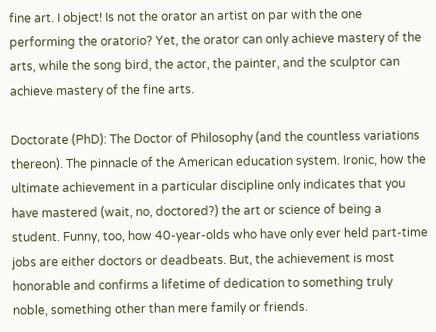fine art. I object! Is not the orator an artist on par with the one performing the oratorio? Yet, the orator can only achieve mastery of the arts, while the song bird, the actor, the painter, and the sculptor can achieve mastery of the fine arts.

Doctorate (PhD): The Doctor of Philosophy (and the countless variations thereon). The pinnacle of the American education system. Ironic, how the ultimate achievement in a particular discipline only indicates that you have mastered (wait, no, doctored?) the art or science of being a student. Funny, too, how 40-year-olds who have only ever held part-time jobs are either doctors or deadbeats. But, the achievement is most honorable and confirms a lifetime of dedication to something truly noble, something other than mere family or friends.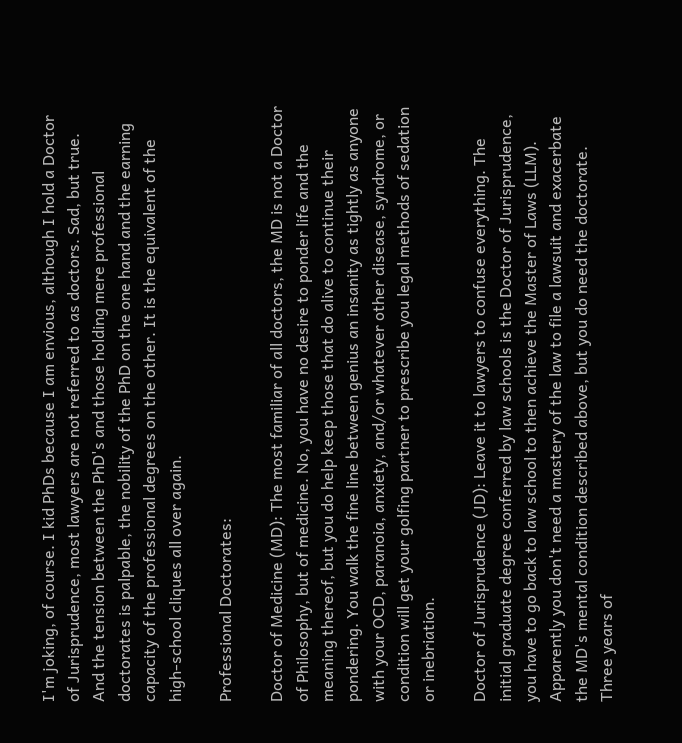I'm joking, of course. I kid PhDs because I am envious, although I hold a Doctor of Jurisprudence, most lawyers are not referred to as doctors. Sad, but true. And the tension between the PhD's and those holding mere professional doctorates is palpable, the nobility of the PhD on the one hand and the earning capacity of the professional degrees on the other. It is the equivalent of the high-school cliques all over again.

Professional Doctorates:

Doctor of Medicine (MD): The most familiar of all doctors, the MD is not a Doctor of Philosophy, but of medicine. No, you have no desire to ponder life and the meaning thereof, but you do help keep those that do alive to continue their pondering. You walk the fine line between genius an insanity as tightly as anyone with your OCD, paranoia, anxiety, and/or whatever other disease, syndrome, or condition will get your golfing partner to prescribe you legal methods of sedation or inebriation.

Doctor of Jurisprudence (JD): Leave it to lawyers to confuse everything. The initial graduate degree conferred by law schools is the Doctor of Jurisprudence, you have to go back to law school to then achieve the Master of Laws (LLM). Apparently you don't need a mastery of the law to file a lawsuit and exacerbate the MD's mental condition described above, but you do need the doctorate. Three years of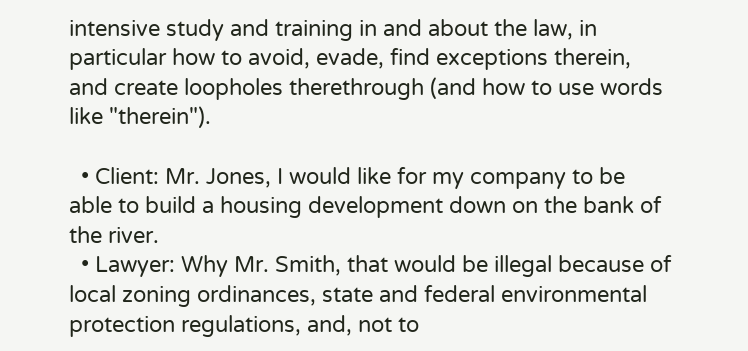intensive study and training in and about the law, in particular how to avoid, evade, find exceptions therein, and create loopholes therethrough (and how to use words like "therein").

  • Client: Mr. Jones, I would like for my company to be able to build a housing development down on the bank of the river.
  • Lawyer: Why Mr. Smith, that would be illegal because of local zoning ordinances, state and federal environmental protection regulations, and, not to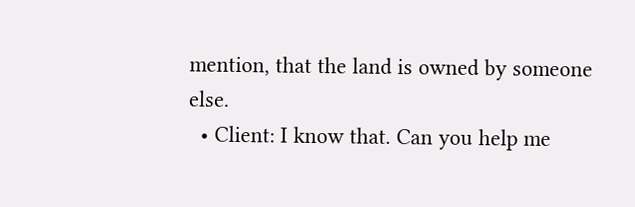mention, that the land is owned by someone else.
  • Client: I know that. Can you help me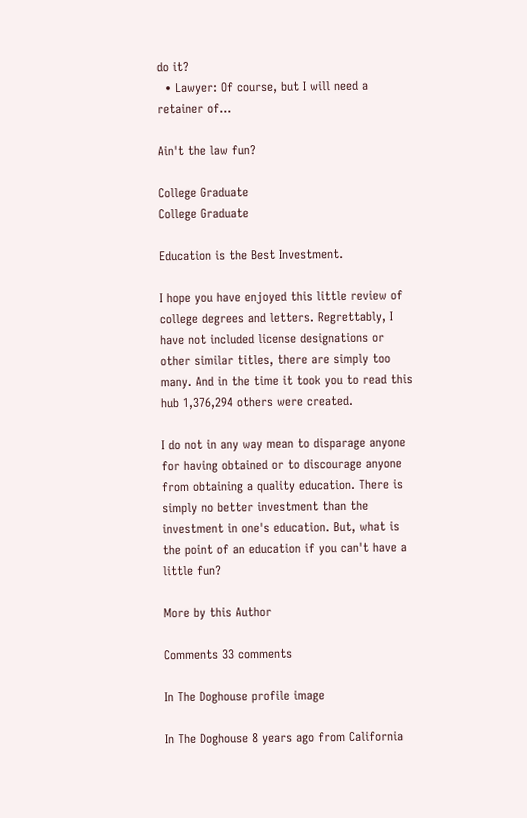do it?
  • Lawyer: Of course, but I will need a retainer of...

Ain't the law fun?

College Graduate
College Graduate

Education is the Best Investment.

I hope you have enjoyed this little review of college degrees and letters. Regrettably, I have not included license designations or other similar titles, there are simply too many. And in the time it took you to read this hub 1,376,294 others were created.

I do not in any way mean to disparage anyone for having obtained or to discourage anyone from obtaining a quality education. There is simply no better investment than the investment in one's education. But, what is the point of an education if you can't have a little fun?

More by this Author

Comments 33 comments

In The Doghouse profile image

In The Doghouse 8 years ago from California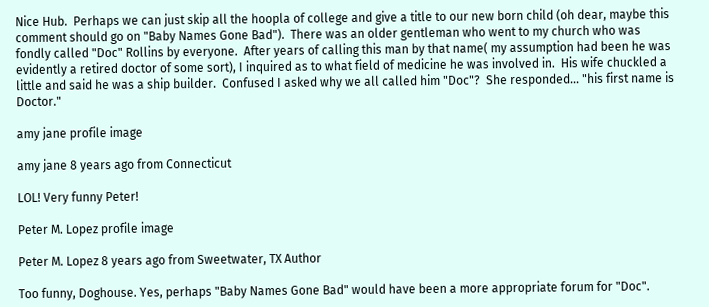Nice Hub.  Perhaps we can just skip all the hoopla of college and give a title to our new born child (oh dear, maybe this comment should go on "Baby Names Gone Bad").  There was an older gentleman who went to my church who was fondly called "Doc" Rollins by everyone.  After years of calling this man by that name( my assumption had been he was evidently a retired doctor of some sort), I inquired as to what field of medicine he was involved in.  His wife chuckled a little and said he was a ship builder.  Confused I asked why we all called him "Doc"?  She responded... "his first name is Doctor."

amy jane profile image

amy jane 8 years ago from Connecticut

LOL! Very funny Peter!

Peter M. Lopez profile image

Peter M. Lopez 8 years ago from Sweetwater, TX Author

Too funny, Doghouse. Yes, perhaps "Baby Names Gone Bad" would have been a more appropriate forum for "Doc".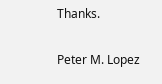Thanks.

Peter M. Lopez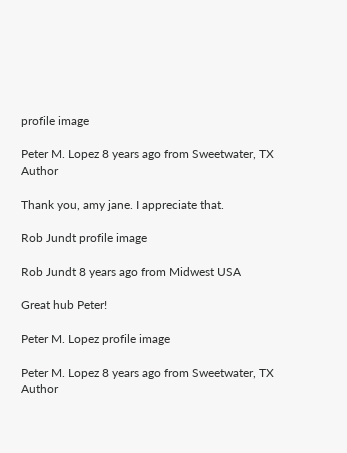profile image

Peter M. Lopez 8 years ago from Sweetwater, TX Author

Thank you, amy jane. I appreciate that.

Rob Jundt profile image

Rob Jundt 8 years ago from Midwest USA

Great hub Peter!

Peter M. Lopez profile image

Peter M. Lopez 8 years ago from Sweetwater, TX Author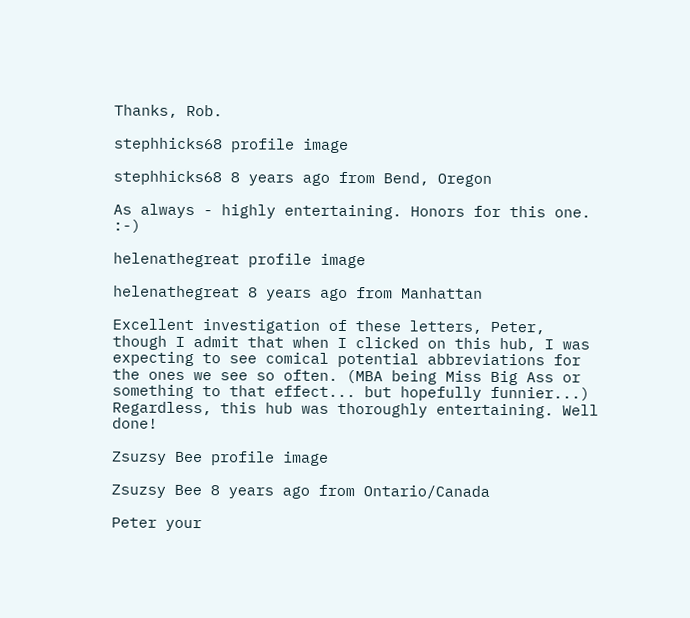Thanks, Rob.

stephhicks68 profile image

stephhicks68 8 years ago from Bend, Oregon

As always - highly entertaining. Honors for this one. :-)

helenathegreat profile image

helenathegreat 8 years ago from Manhattan

Excellent investigation of these letters, Peter, though I admit that when I clicked on this hub, I was expecting to see comical potential abbreviations for the ones we see so often. (MBA being Miss Big Ass or something to that effect... but hopefully funnier...) Regardless, this hub was thoroughly entertaining. Well done!

Zsuzsy Bee profile image

Zsuzsy Bee 8 years ago from Ontario/Canada

Peter your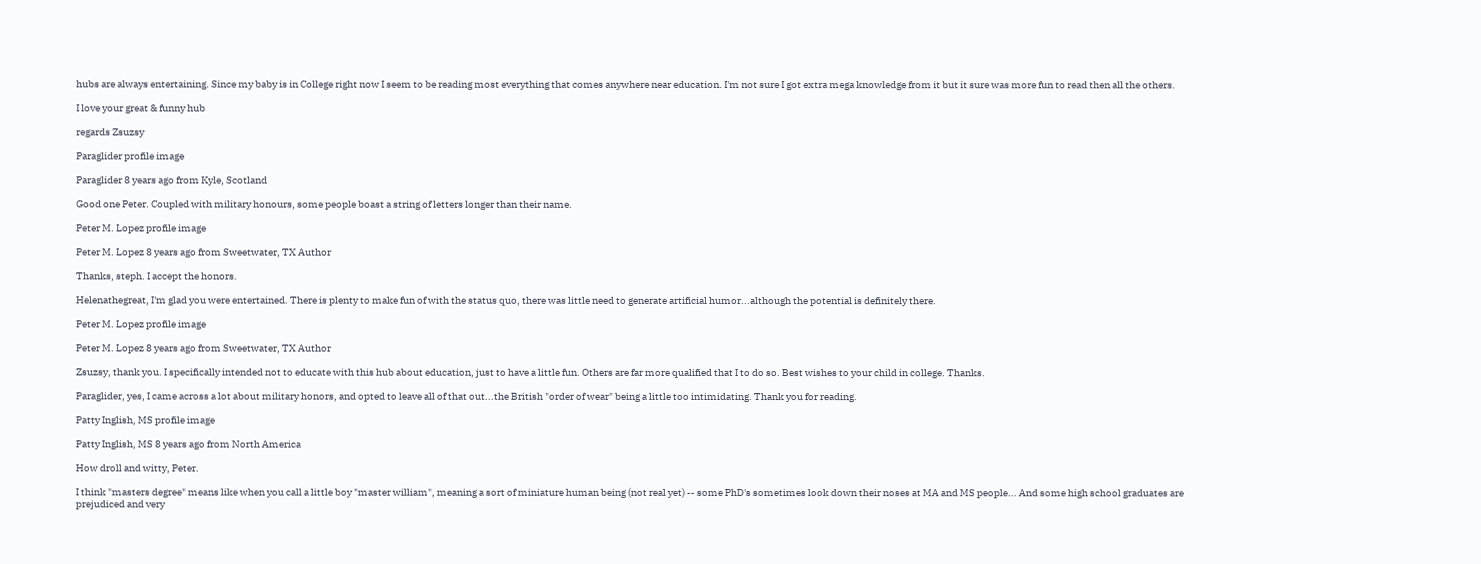hubs are always entertaining. Since my baby is in College right now I seem to be reading most everything that comes anywhere near education. I'm not sure I got extra mega knowledge from it but it sure was more fun to read then all the others.

I love your great & funny hub

regards Zsuzsy

Paraglider profile image

Paraglider 8 years ago from Kyle, Scotland

Good one Peter. Coupled with military honours, some people boast a string of letters longer than their name.

Peter M. Lopez profile image

Peter M. Lopez 8 years ago from Sweetwater, TX Author

Thanks, steph. I accept the honors.

Helenathegreat, I'm glad you were entertained. There is plenty to make fun of with the status quo, there was little need to generate artificial humor...although the potential is definitely there.

Peter M. Lopez profile image

Peter M. Lopez 8 years ago from Sweetwater, TX Author

Zsuzsy, thank you. I specifically intended not to educate with this hub about education, just to have a little fun. Others are far more qualified that I to do so. Best wishes to your child in college. Thanks.

Paraglider, yes, I came across a lot about military honors, and opted to leave all of that out...the British "order of wear" being a little too intimidating. Thank you for reading.

Patty Inglish, MS profile image

Patty Inglish, MS 8 years ago from North America

How droll and witty, Peter.

I think "masters degree" means like when you call a little boy "master william", meaning a sort of miniature human being (not real yet) -- some PhD's sometimes look down their noses at MA and MS people... And some high school graduates are prejudiced and very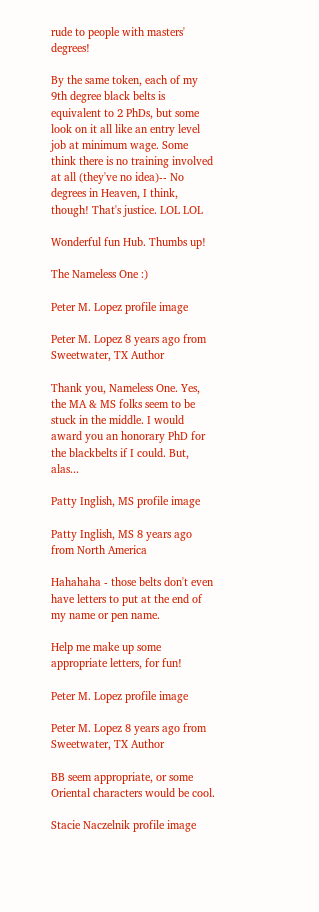rude to people with masters' degrees!

By the same token, each of my 9th degree black belts is equivalent to 2 PhDs, but some look on it all like an entry level job at minimum wage. Some think there is no training involved at all (they've no idea)-- No degrees in Heaven, I think, though! That's justice. LOL LOL

Wonderful fun Hub. Thumbs up!

The Nameless One :)

Peter M. Lopez profile image

Peter M. Lopez 8 years ago from Sweetwater, TX Author

Thank you, Nameless One. Yes, the MA & MS folks seem to be stuck in the middle. I would award you an honorary PhD for the blackbelts if I could. But, alas...

Patty Inglish, MS profile image

Patty Inglish, MS 8 years ago from North America

Hahahaha - those belts don't even have letters to put at the end of my name or pen name.

Help me make up some appropriate letters, for fun!

Peter M. Lopez profile image

Peter M. Lopez 8 years ago from Sweetwater, TX Author

BB seem appropriate, or some Oriental characters would be cool.

Stacie Naczelnik profile image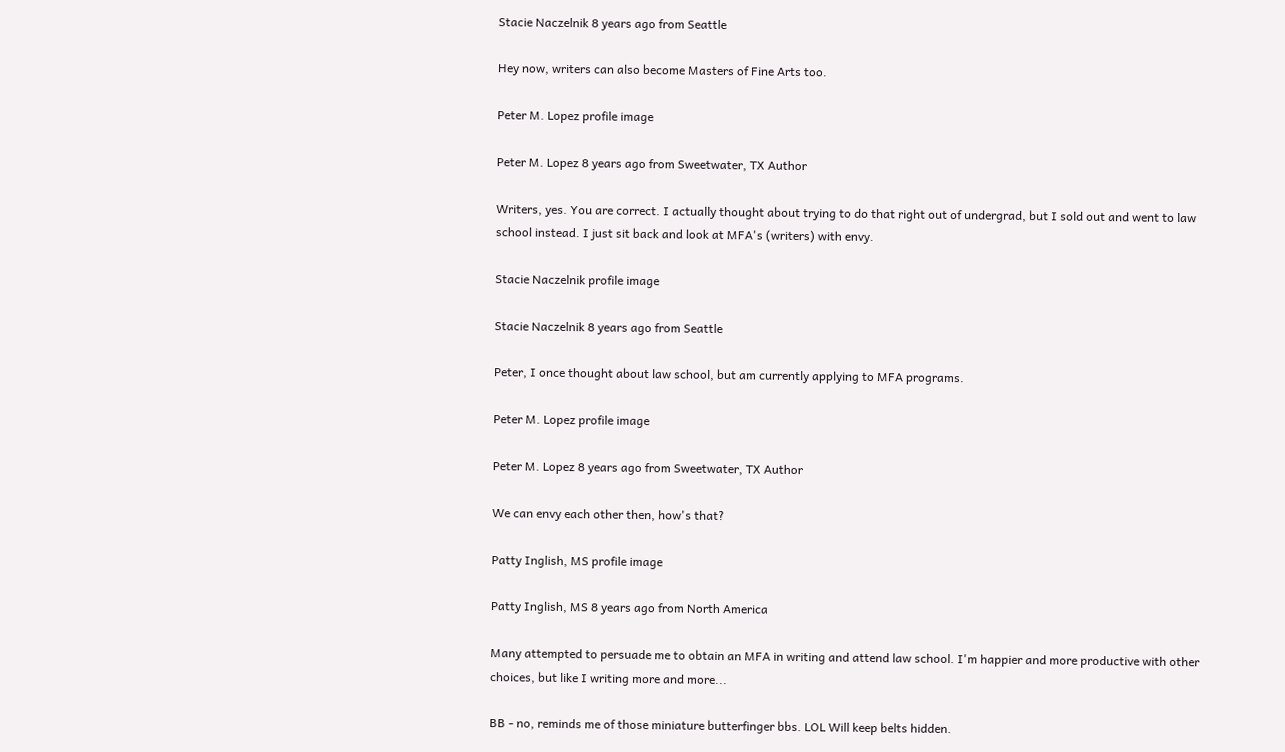Stacie Naczelnik 8 years ago from Seattle

Hey now, writers can also become Masters of Fine Arts too.

Peter M. Lopez profile image

Peter M. Lopez 8 years ago from Sweetwater, TX Author

Writers, yes. You are correct. I actually thought about trying to do that right out of undergrad, but I sold out and went to law school instead. I just sit back and look at MFA's (writers) with envy.

Stacie Naczelnik profile image

Stacie Naczelnik 8 years ago from Seattle

Peter, I once thought about law school, but am currently applying to MFA programs.

Peter M. Lopez profile image

Peter M. Lopez 8 years ago from Sweetwater, TX Author

We can envy each other then, how's that?

Patty Inglish, MS profile image

Patty Inglish, MS 8 years ago from North America

Many attempted to persuade me to obtain an MFA in writing and attend law school. I'm happier and more productive with other choices, but like I writing more and more...

BB - no, reminds me of those miniature butterfinger bbs. LOL Will keep belts hidden.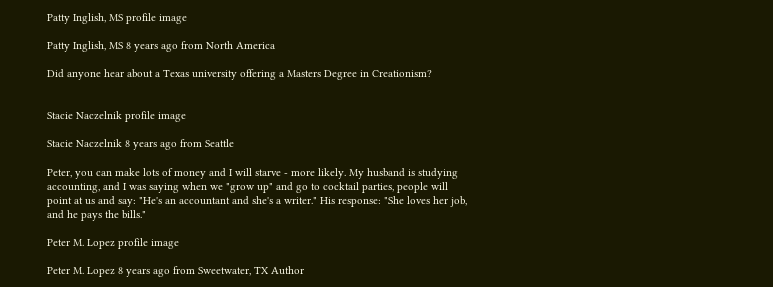Patty Inglish, MS profile image

Patty Inglish, MS 8 years ago from North America

Did anyone hear about a Texas university offering a Masters Degree in Creationism?


Stacie Naczelnik profile image

Stacie Naczelnik 8 years ago from Seattle

Peter, you can make lots of money and I will starve - more likely. My husband is studying accounting, and I was saying when we "grow up" and go to cocktail parties, people will point at us and say: "He's an accountant and she's a writer." His response: "She loves her job, and he pays the bills."

Peter M. Lopez profile image

Peter M. Lopez 8 years ago from Sweetwater, TX Author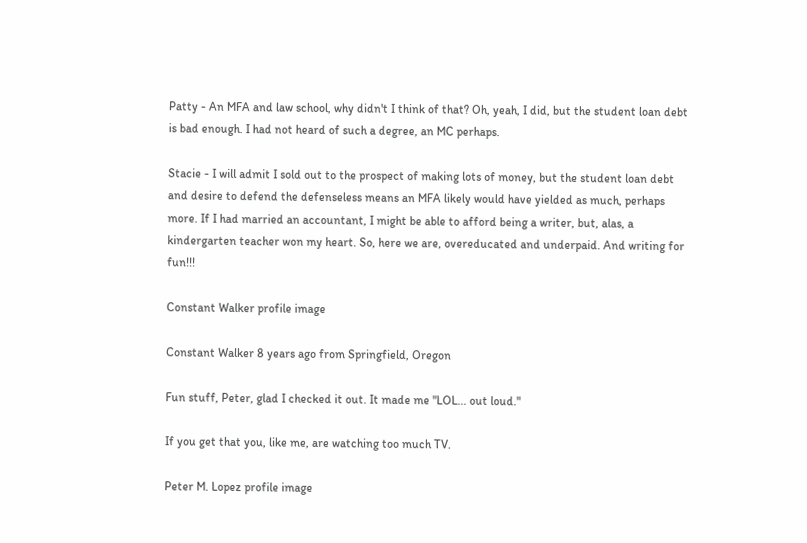Patty - An MFA and law school, why didn't I think of that? Oh, yeah, I did, but the student loan debt is bad enough. I had not heard of such a degree, an MC perhaps.

Stacie - I will admit I sold out to the prospect of making lots of money, but the student loan debt and desire to defend the defenseless means an MFA likely would have yielded as much, perhaps more. If I had married an accountant, I might be able to afford being a writer, but, alas, a kindergarten teacher won my heart. So, here we are, overeducated and underpaid. And writing for fun!!!

Constant Walker profile image

Constant Walker 8 years ago from Springfield, Oregon

Fun stuff, Peter, glad I checked it out. It made me "LOL... out loud."

If you get that you, like me, are watching too much TV.

Peter M. Lopez profile image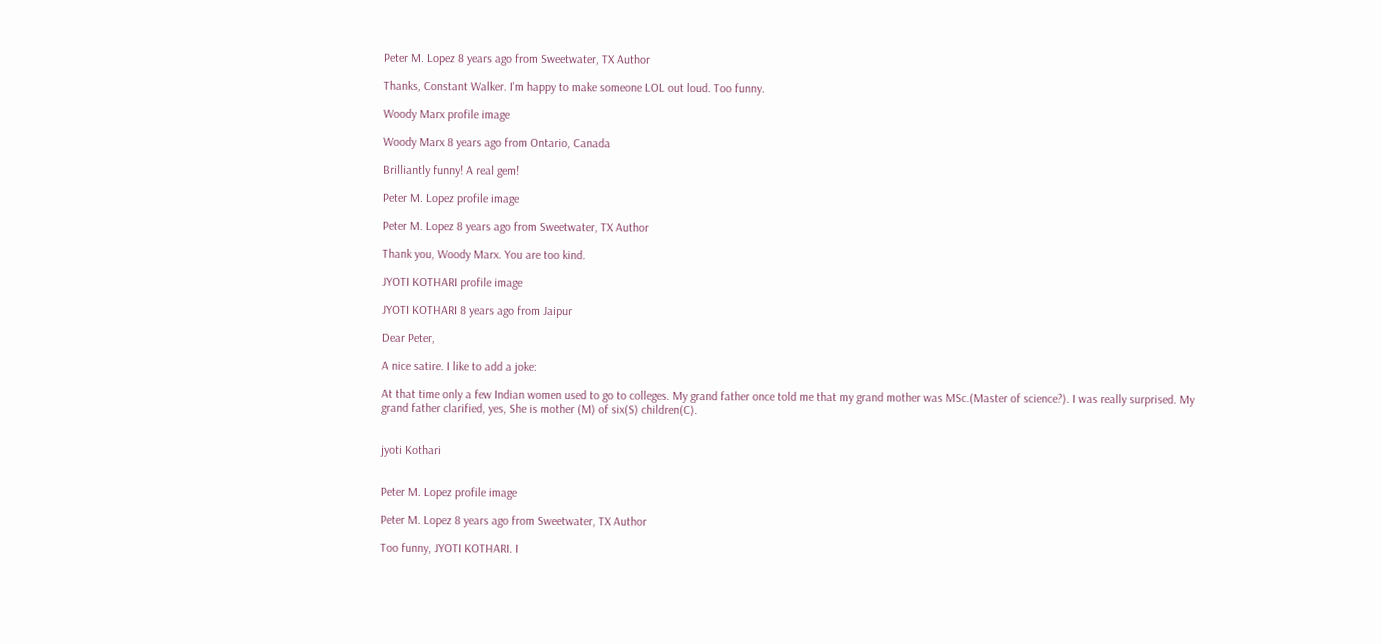Peter M. Lopez 8 years ago from Sweetwater, TX Author

Thanks, Constant Walker. I'm happy to make someone LOL out loud. Too funny.

Woody Marx profile image

Woody Marx 8 years ago from Ontario, Canada

Brilliantly funny! A real gem!

Peter M. Lopez profile image

Peter M. Lopez 8 years ago from Sweetwater, TX Author

Thank you, Woody Marx. You are too kind.

JYOTI KOTHARI profile image

JYOTI KOTHARI 8 years ago from Jaipur

Dear Peter,

A nice satire. I like to add a joke:

At that time only a few Indian women used to go to colleges. My grand father once told me that my grand mother was MSc.(Master of science?). I was really surprised. My grand father clarified, yes, She is mother (M) of six(S) children(C).


jyoti Kothari


Peter M. Lopez profile image

Peter M. Lopez 8 years ago from Sweetwater, TX Author

Too funny, JYOTI KOTHARI. I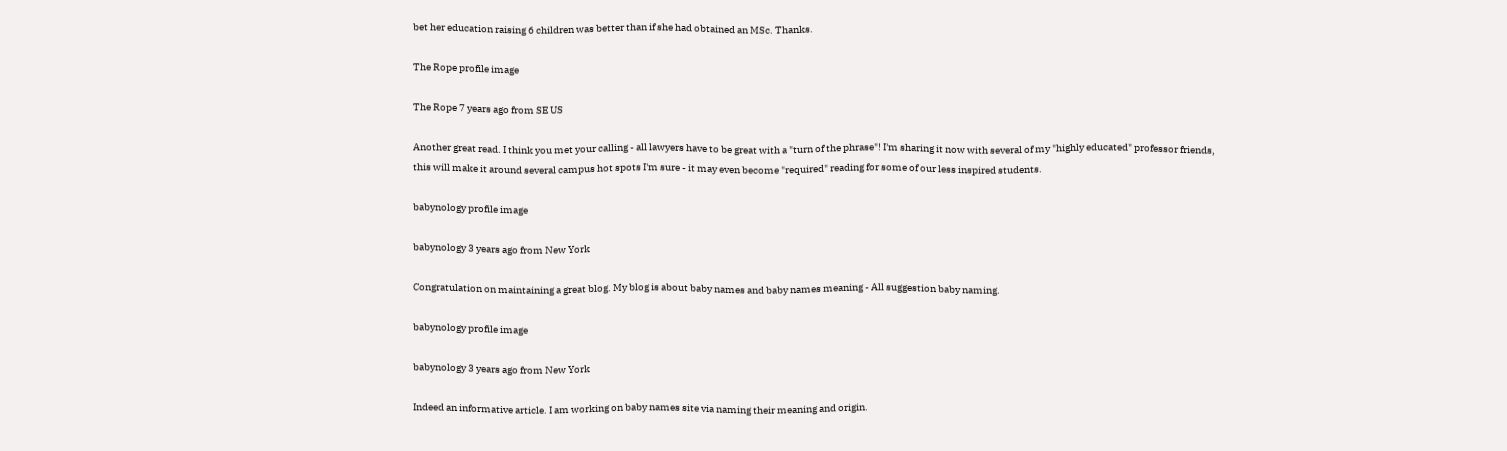bet her education raising 6 children was better than if she had obtained an MSc. Thanks.

The Rope profile image

The Rope 7 years ago from SE US

Another great read. I think you met your calling - all lawyers have to be great with a "turn of the phrase"! I'm sharing it now with several of my "highly educated" professor friends, this will make it around several campus hot spots I'm sure - it may even become "required" reading for some of our less inspired students.

babynology profile image

babynology 3 years ago from New York

Congratulation on maintaining a great blog. My blog is about baby names and baby names meaning - All suggestion baby naming.

babynology profile image

babynology 3 years ago from New York

Indeed an informative article. I am working on baby names site via naming their meaning and origin.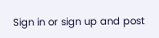Sign in or sign up and post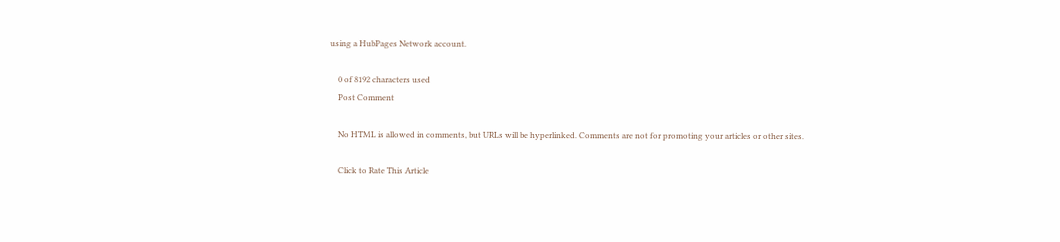using a HubPages Network account.

    0 of 8192 characters used
    Post Comment

    No HTML is allowed in comments, but URLs will be hyperlinked. Comments are not for promoting your articles or other sites.

    Click to Rate This Article